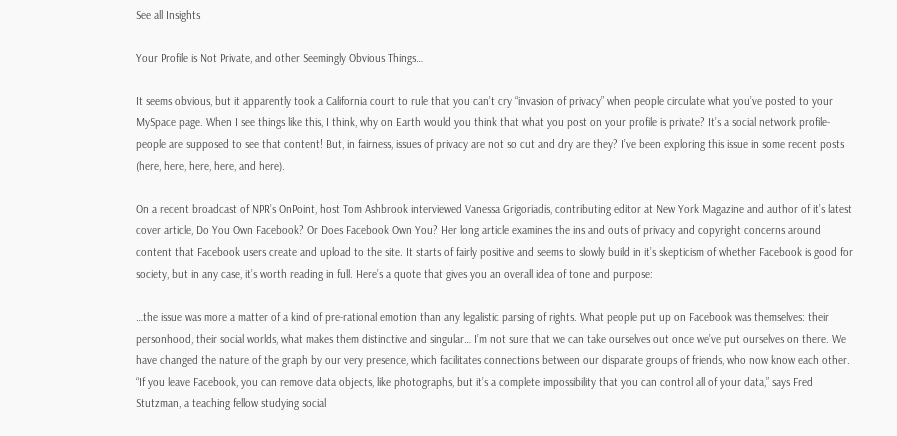See all Insights

Your Profile is Not Private, and other Seemingly Obvious Things…

It seems obvious, but it apparently took a California court to rule that you can’t cry “invasion of privacy” when people circulate what you’ve posted to your MySpace page. When I see things like this, I think, why on Earth would you think that what you post on your profile is private? It’s a social network profile- people are supposed to see that content! But, in fairness, issues of privacy are not so cut and dry are they? I’ve been exploring this issue in some recent posts (here, here, here, here, and here).

On a recent broadcast of NPR’s OnPoint, host Tom Ashbrook interviewed Vanessa Grigoriadis, contributing editor at New York Magazine and author of it’s latest cover article, Do You Own Facebook? Or Does Facebook Own You? Her long article examines the ins and outs of privacy and copyright concerns around content that Facebook users create and upload to the site. It starts of fairly positive and seems to slowly build in it’s skepticism of whether Facebook is good for society, but in any case, it’s worth reading in full. Here’s a quote that gives you an overall idea of tone and purpose:

…the issue was more a matter of a kind of pre-rational emotion than any legalistic parsing of rights. What people put up on Facebook was themselves: their personhood, their social worlds, what makes them distinctive and singular… I’m not sure that we can take ourselves out once we’ve put ourselves on there. We have changed the nature of the graph by our very presence, which facilitates connections between our disparate groups of friends, who now know each other. “If you leave Facebook, you can remove data objects, like photographs, but it’s a complete impossibility that you can control all of your data,” says Fred Stutzman, a teaching fellow studying social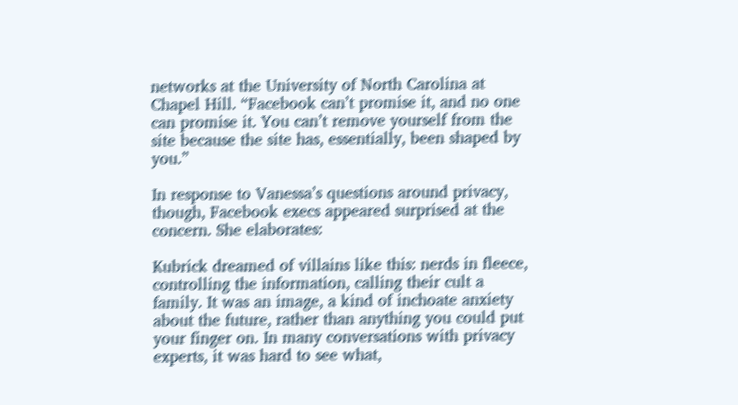networks at the University of North Carolina at Chapel Hill. “Facebook can’t promise it, and no one can promise it. You can’t remove yourself from the site because the site has, essentially, been shaped by you.”

In response to Vanessa’s questions around privacy, though, Facebook execs appeared surprised at the concern. She elaborates:

Kubrick dreamed of villains like this: nerds in fleece, controlling the information, calling their cult a family. It was an image, a kind of inchoate anxiety about the future, rather than anything you could put your finger on. In many conversations with privacy experts, it was hard to see what,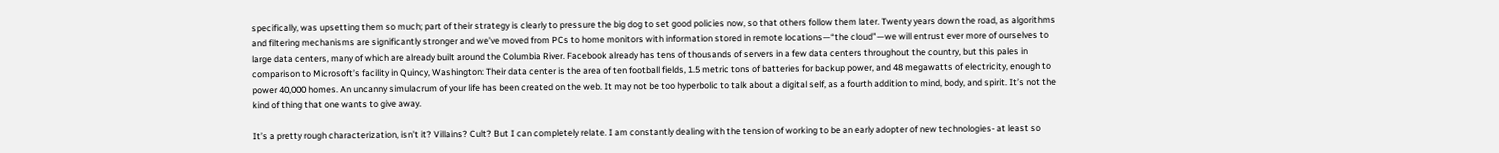specifically, was upsetting them so much; part of their strategy is clearly to pressure the big dog to set good policies now, so that others follow them later. Twenty years down the road, as algorithms and filtering mechanisms are significantly stronger and we’ve moved from PCs to home monitors with information stored in remote locations—“the cloud”—we will entrust ever more of ourselves to large data centers, many of which are already built around the Columbia River. Facebook already has tens of thousands of servers in a few data centers throughout the country, but this pales in comparison to Microsoft’s facility in Quincy, Washington: Their data center is the area of ten football fields, 1.5 metric tons of batteries for backup power, and 48 megawatts of electricity, enough to power 40,000 homes. An uncanny simulacrum of your life has been created on the web. It may not be too hyperbolic to talk about a digital self, as a fourth addition to mind, body, and spirit. It’s not the kind of thing that one wants to give away.

It’s a pretty rough characterization, isn’t it? Villains? Cult? But I can completely relate. I am constantly dealing with the tension of working to be an early adopter of new technologies- at least so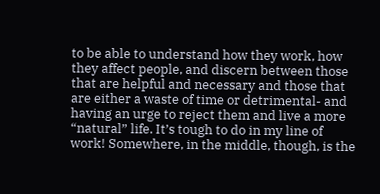to be able to understand how they work, how they affect people, and discern between those that are helpful and necessary and those that are either a waste of time or detrimental- and having an urge to reject them and live a more “natural” life. It’s tough to do in my line of work! Somewhere, in the middle, though, is the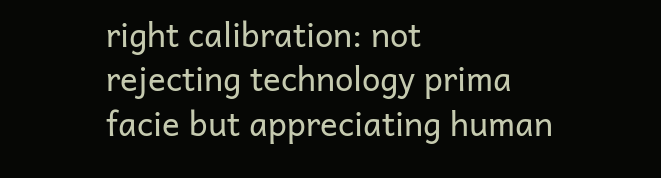right calibration: not rejecting technology prima facie but appreciating human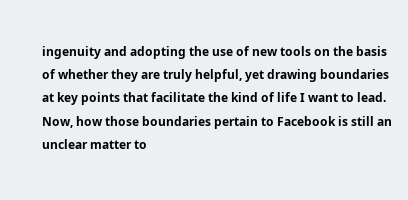ingenuity and adopting the use of new tools on the basis of whether they are truly helpful, yet drawing boundaries at key points that facilitate the kind of life I want to lead. Now, how those boundaries pertain to Facebook is still an unclear matter to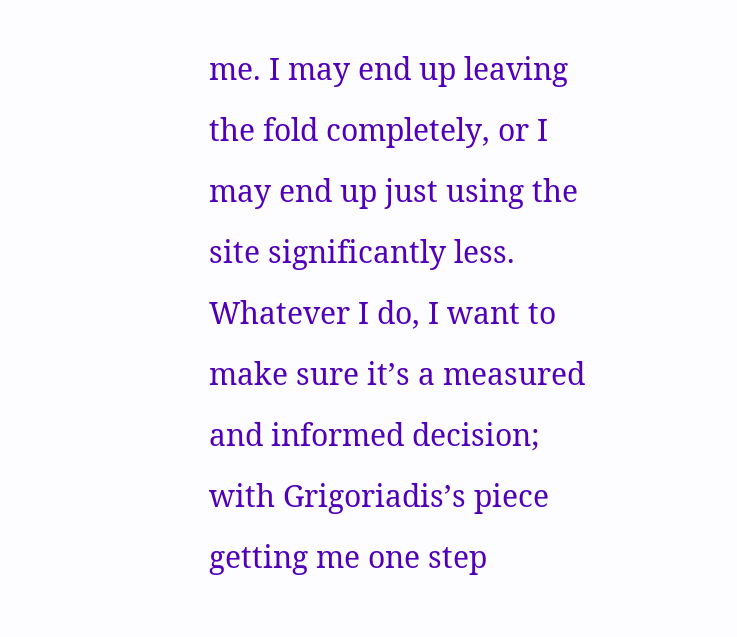me. I may end up leaving the fold completely, or I may end up just using the site significantly less. Whatever I do, I want to make sure it’s a measured and informed decision; with Grigoriadis’s piece getting me one step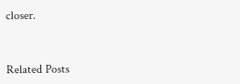closer.


Related Posts